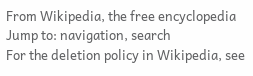From Wikipedia, the free encyclopedia
Jump to: navigation, search
For the deletion policy in Wikipedia, see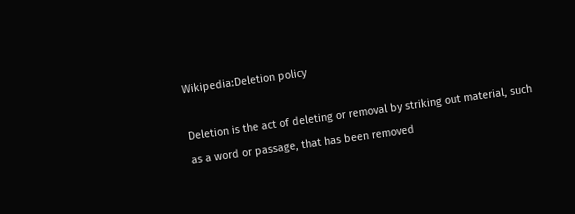Wikipedia:Deletion policy

Deletion is the act of deleting or removal by striking out material, such as a word or passage, that has been removed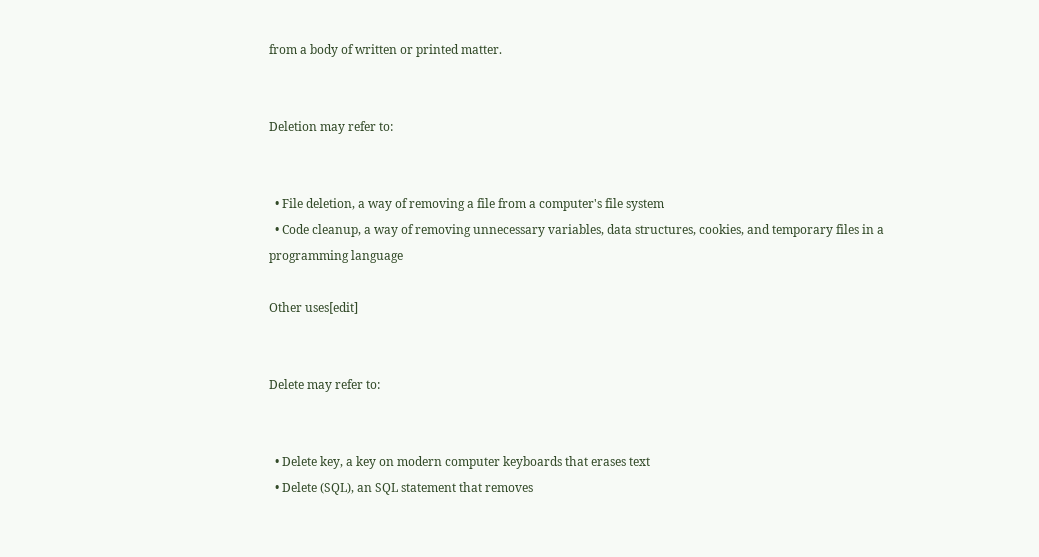from a body of written or printed matter.


Deletion may refer to:


  • File deletion, a way of removing a file from a computer's file system
  • Code cleanup, a way of removing unnecessary variables, data structures, cookies, and temporary files in a programming language

Other uses[edit]


Delete may refer to:


  • Delete key, a key on modern computer keyboards that erases text
  • Delete (SQL), an SQL statement that removes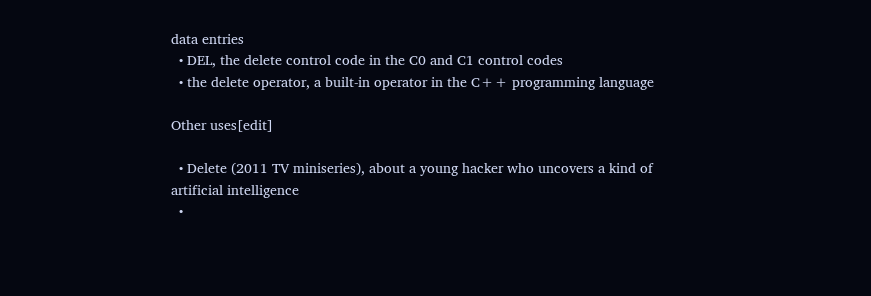data entries
  • DEL, the delete control code in the C0 and C1 control codes
  • the delete operator, a built-in operator in the C++ programming language

Other uses[edit]

  • Delete (2011 TV miniseries), about a young hacker who uncovers a kind of artificial intelligence
  •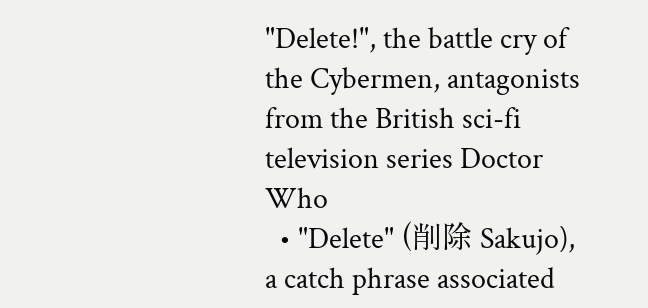"Delete!", the battle cry of the Cybermen, antagonists from the British sci-fi television series Doctor Who
  • "Delete" (削除 Sakujo), a catch phrase associated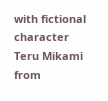with fictional character Teru Mikami from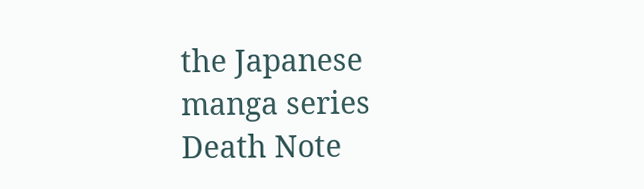the Japanese manga series Death Note